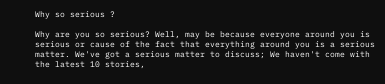Why so serious ?

Why are you so serious? Well, may be because everyone around you is serious or cause of the fact that everything around you is a serious matter. We've got a serious matter to discuss; We haven't come with the latest 10 stories,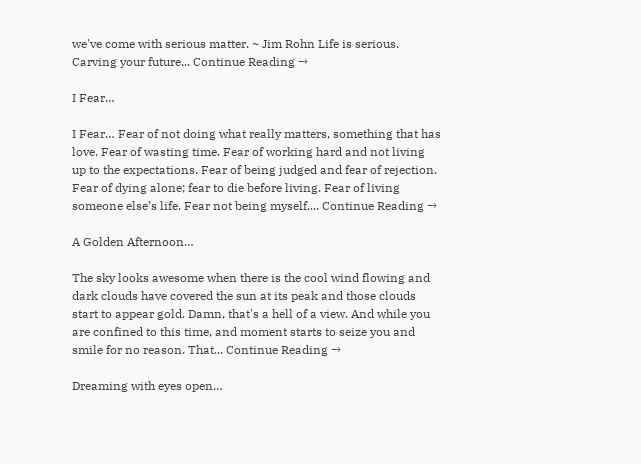we've come with serious matter. ~ Jim Rohn Life is serious. Carving your future... Continue Reading →

I Fear…

I Fear… Fear of not doing what really matters, something that has love. Fear of wasting time. Fear of working hard and not living up to the expectations. Fear of being judged and fear of rejection. Fear of dying alone; fear to die before living. Fear of living someone else’s life. Fear not being myself.... Continue Reading →

A Golden Afternoon…

The sky looks awesome when there is the cool wind flowing and dark clouds have covered the sun at its peak and those clouds start to appear gold. Damn, that's a hell of a view. And while you are confined to this time, and moment starts to seize you and smile for no reason. That... Continue Reading →

Dreaming with eyes open…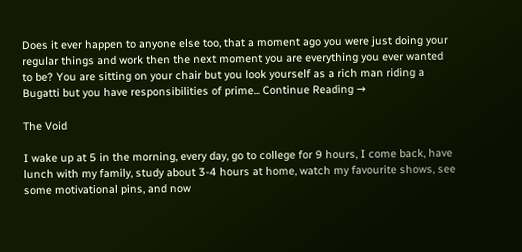Does it ever happen to anyone else too, that a moment ago you were just doing your regular things and work then the next moment you are everything you ever wanted to be? You are sitting on your chair but you look yourself as a rich man riding a Bugatti but you have responsibilities of prime... Continue Reading →

The Void

I wake up at 5 in the morning, every day, go to college for 9 hours, I come back, have lunch with my family, study about 3-4 hours at home, watch my favourite shows, see some motivational pins, and now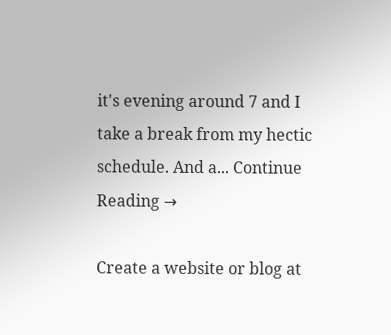it's evening around 7 and I take a break from my hectic schedule. And a... Continue Reading →

Create a website or blog at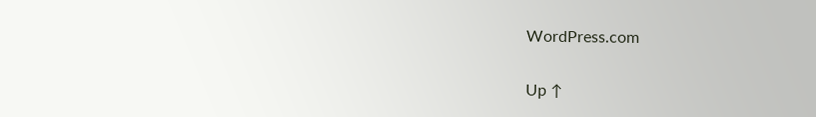WordPress.com

Up ↑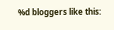%d bloggers like this: